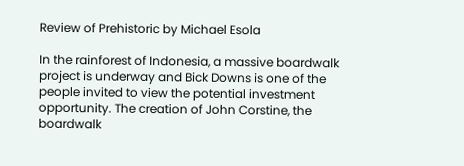Review of Prehistoric by Michael Esola

In the rainforest of Indonesia, a massive boardwalk project is underway and Bick Downs is one of the people invited to view the potential investment opportunity. The creation of John Corstine, the boardwalk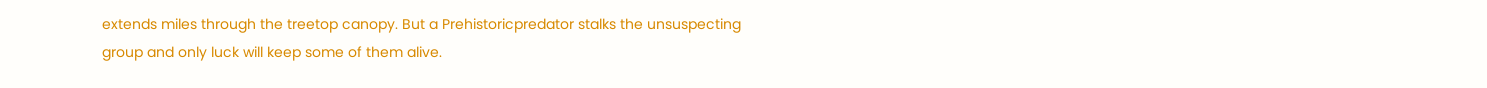extends miles through the treetop canopy. But a Prehistoricpredator stalks the unsuspecting group and only luck will keep some of them alive.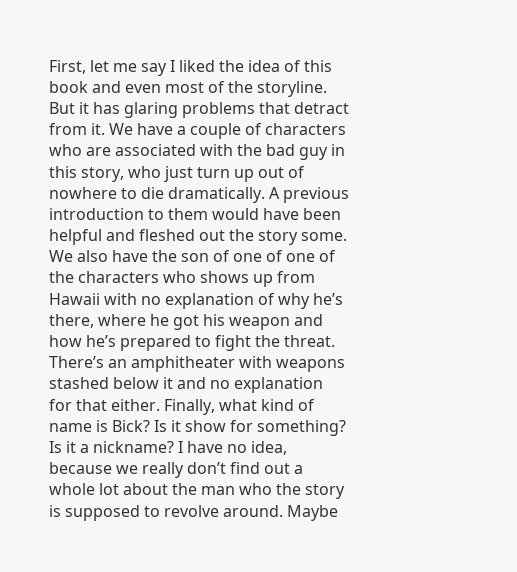First, let me say I liked the idea of this book and even most of the storyline. But it has glaring problems that detract from it. We have a couple of characters who are associated with the bad guy in this story, who just turn up out of nowhere to die dramatically. A previous introduction to them would have been helpful and fleshed out the story some. We also have the son of one of one of the characters who shows up from Hawaii with no explanation of why he’s there, where he got his weapon and how he’s prepared to fight the threat. There’s an amphitheater with weapons stashed below it and no explanation for that either. Finally, what kind of name is Bick? Is it show for something? Is it a nickname? I have no idea, because we really don’t find out a whole lot about the man who the story is supposed to revolve around. Maybe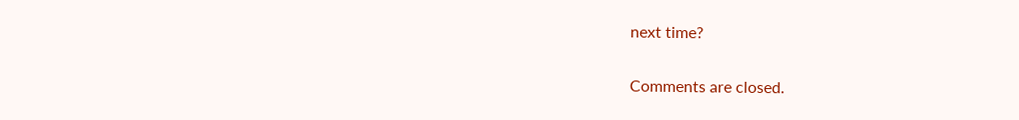next time?

Comments are closed.